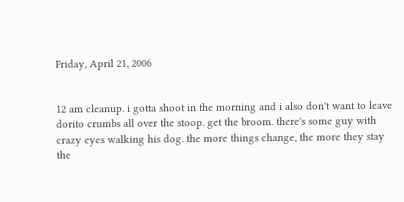Friday, April 21, 2006


12 am cleanup. i gotta shoot in the morning and i also don't want to leave dorito crumbs all over the stoop. get the broom. there's some guy with crazy eyes walking his dog. the more things change, the more they stay the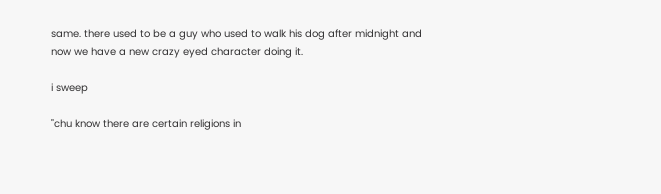same. there used to be a guy who used to walk his dog after midnight and now we have a new crazy eyed character doing it.

i sweep

"chu know there are certain religions in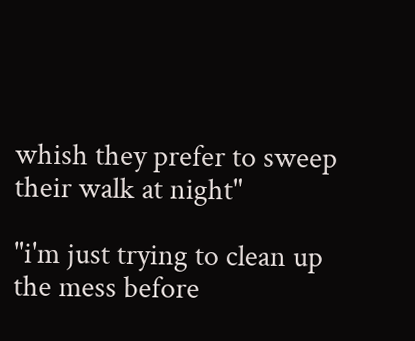whish they prefer to sweep their walk at night"

"i'm just trying to clean up the mess before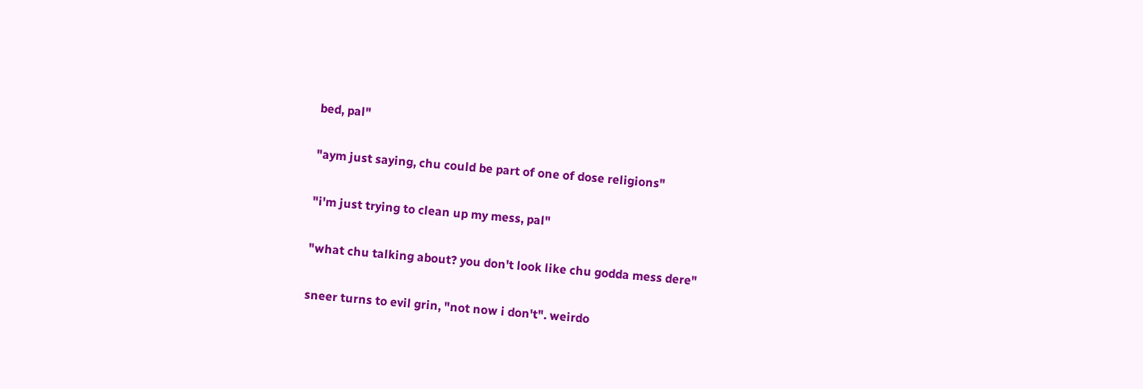bed, pal"

"aym just saying, chu could be part of one of dose religions"

"i'm just trying to clean up my mess, pal"

"what chu talking about? you don't look like chu godda mess dere"

sneer turns to evil grin, "not now i don't". weirdo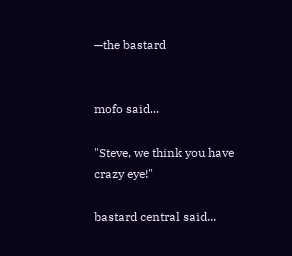—the bastard


mofo said...

"Steve, we think you have crazy eye!"

bastard central said...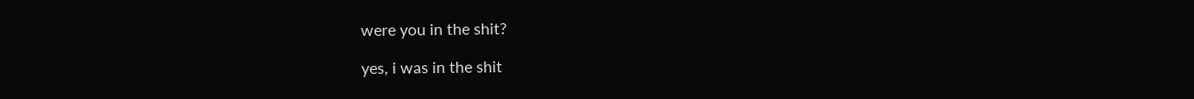were you in the shit?

yes, i was in the shit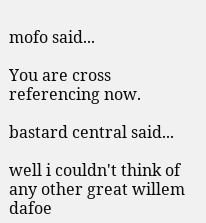mofo said...

You are cross referencing now.

bastard central said...

well i couldn't think of any other great willem dafoe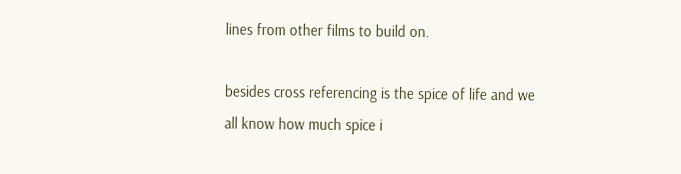lines from other films to build on.

besides cross referencing is the spice of life and we all know how much spice i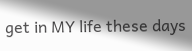get in MY life these days